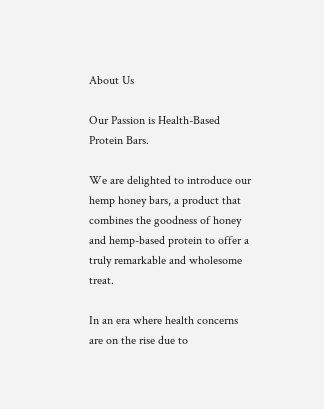About Us

Our Passion is Health-Based Protein Bars.

We are delighted to introduce our hemp honey bars, a product that combines the goodness of honey and hemp-based protein to offer a truly remarkable and wholesome treat.

In an era where health concerns are on the rise due to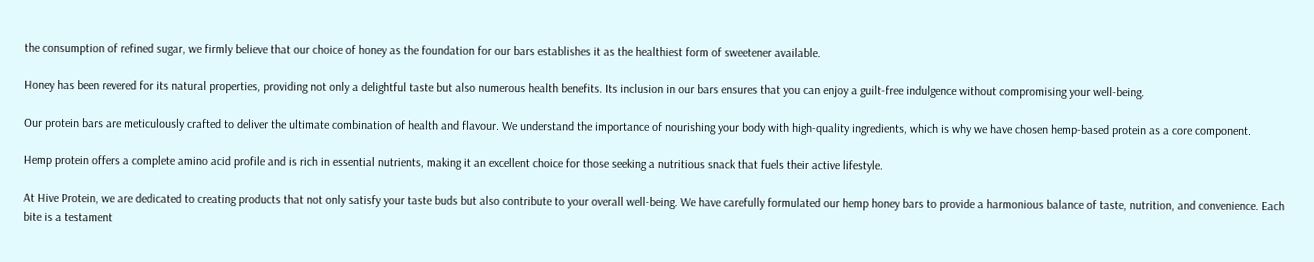the consumption of refined sugar, we firmly believe that our choice of honey as the foundation for our bars establishes it as the healthiest form of sweetener available.

Honey has been revered for its natural properties, providing not only a delightful taste but also numerous health benefits. Its inclusion in our bars ensures that you can enjoy a guilt-free indulgence without compromising your well-being.

Our protein bars are meticulously crafted to deliver the ultimate combination of health and flavour. We understand the importance of nourishing your body with high-quality ingredients, which is why we have chosen hemp-based protein as a core component.

Hemp protein offers a complete amino acid profile and is rich in essential nutrients, making it an excellent choice for those seeking a nutritious snack that fuels their active lifestyle.

At Hive Protein, we are dedicated to creating products that not only satisfy your taste buds but also contribute to your overall well-being. We have carefully formulated our hemp honey bars to provide a harmonious balance of taste, nutrition, and convenience. Each bite is a testament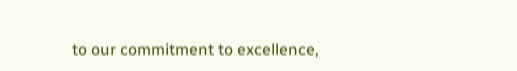to our commitment to excellence,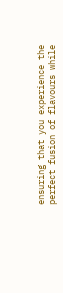ensuring that you experience the perfect fusion of flavours while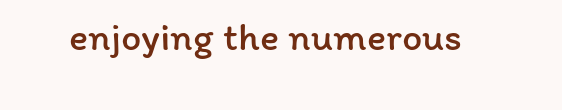enjoying the numerous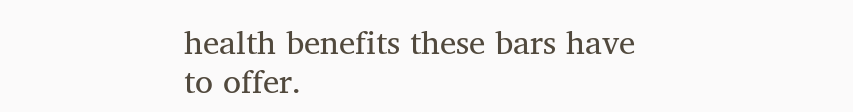health benefits these bars have to offer.